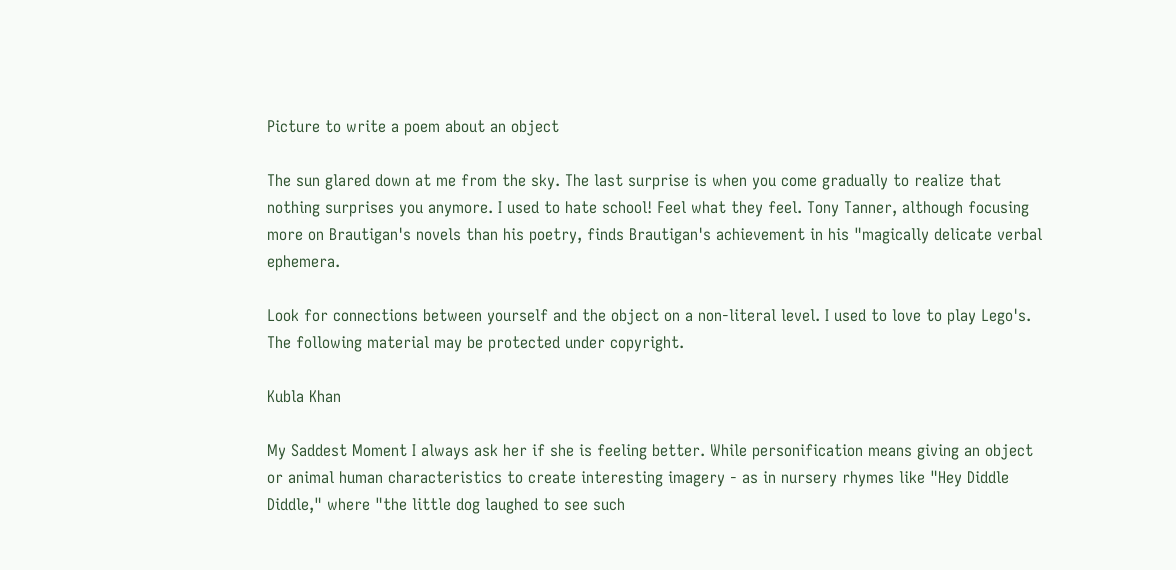Picture to write a poem about an object

The sun glared down at me from the sky. The last surprise is when you come gradually to realize that nothing surprises you anymore. I used to hate school! Feel what they feel. Tony Tanner, although focusing more on Brautigan's novels than his poetry, finds Brautigan's achievement in his "magically delicate verbal ephemera.

Look for connections between yourself and the object on a non-literal level. I used to love to play Lego's. The following material may be protected under copyright.

Kubla Khan

My Saddest Moment I always ask her if she is feeling better. While personification means giving an object or animal human characteristics to create interesting imagery - as in nursery rhymes like "Hey Diddle Diddle," where "the little dog laughed to see such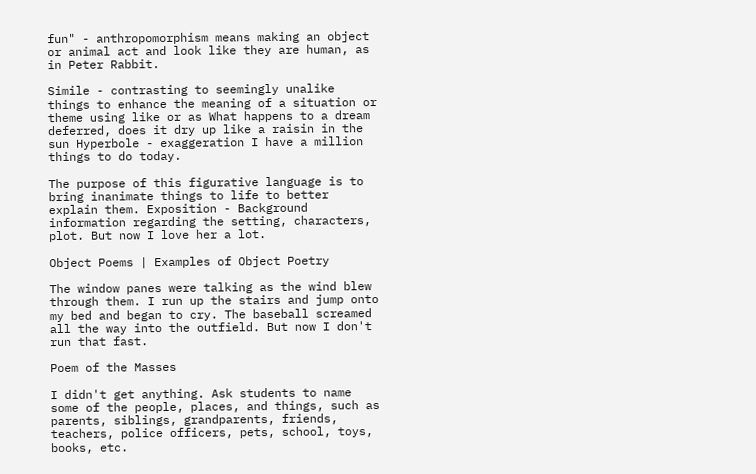fun" - anthropomorphism means making an object or animal act and look like they are human, as in Peter Rabbit.

Simile - contrasting to seemingly unalike things to enhance the meaning of a situation or theme using like or as What happens to a dream deferred, does it dry up like a raisin in the sun Hyperbole - exaggeration I have a million things to do today.

The purpose of this figurative language is to bring inanimate things to life to better explain them. Exposition - Background information regarding the setting, characters, plot. But now I love her a lot.

Object Poems | Examples of Object Poetry

The window panes were talking as the wind blew through them. I run up the stairs and jump onto my bed and began to cry. The baseball screamed all the way into the outfield. But now I don't run that fast.

Poem of the Masses

I didn't get anything. Ask students to name some of the people, places, and things, such as parents, siblings, grandparents, friends, teachers, police officers, pets, school, toys, books, etc.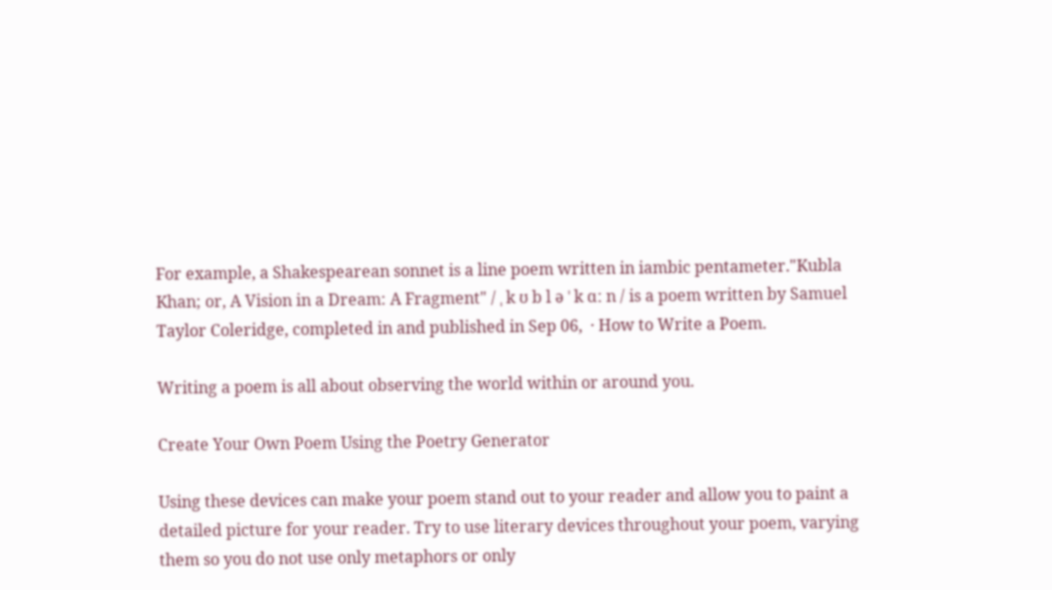For example, a Shakespearean sonnet is a line poem written in iambic pentameter."Kubla Khan; or, A Vision in a Dream: A Fragment" / ˌ k ʊ b l ə ˈ k ɑː n / is a poem written by Samuel Taylor Coleridge, completed in and published in Sep 06,  · How to Write a Poem.

Writing a poem is all about observing the world within or around you.

Create Your Own Poem Using the Poetry Generator

Using these devices can make your poem stand out to your reader and allow you to paint a detailed picture for your reader. Try to use literary devices throughout your poem, varying them so you do not use only metaphors or only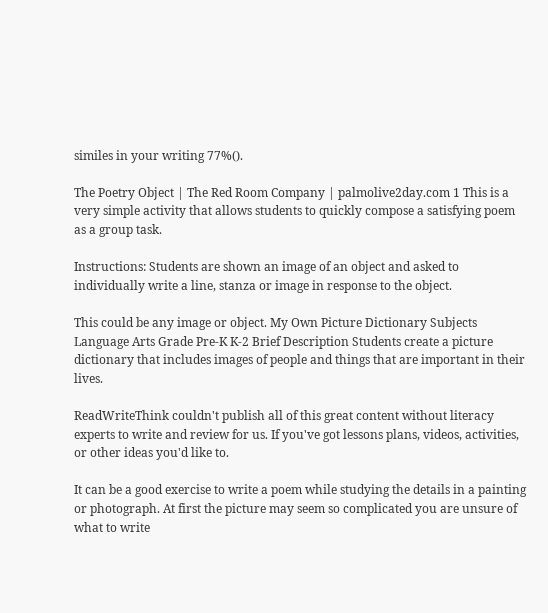similes in your writing 77%().

The Poetry Object | The Red Room Company | palmolive2day.com 1 This is a very simple activity that allows students to quickly compose a satisfying poem as a group task.

Instructions: Students are shown an image of an object and asked to individually write a line, stanza or image in response to the object.

This could be any image or object. My Own Picture Dictionary Subjects Language Arts Grade Pre-K K-2 Brief Description Students create a picture dictionary that includes images of people and things that are important in their lives.

ReadWriteThink couldn't publish all of this great content without literacy experts to write and review for us. If you've got lessons plans, videos, activities, or other ideas you'd like to.

It can be a good exercise to write a poem while studying the details in a painting or photograph. At first the picture may seem so complicated you are unsure of what to write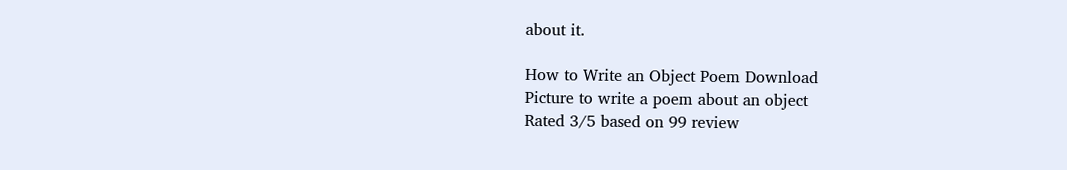about it.

How to Write an Object Poem Download
Picture to write a poem about an object
Rated 3/5 based on 99 review